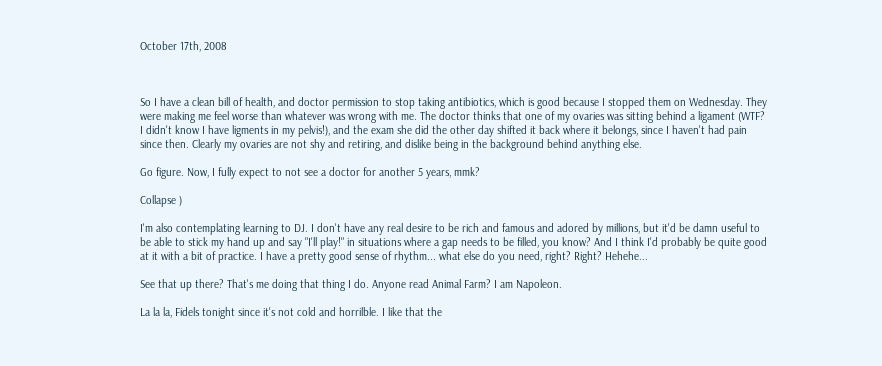October 17th, 2008



So I have a clean bill of health, and doctor permission to stop taking antibiotics, which is good because I stopped them on Wednesday. They were making me feel worse than whatever was wrong with me. The doctor thinks that one of my ovaries was sitting behind a ligament (WTF? I didn't know I have ligments in my pelvis!), and the exam she did the other day shifted it back where it belongs, since I haven't had pain since then. Clearly my ovaries are not shy and retiring, and dislike being in the background behind anything else.

Go figure. Now, I fully expect to not see a doctor for another 5 years, mmk?

Collapse )

I'm also contemplating learning to DJ. I don't have any real desire to be rich and famous and adored by millions, but it'd be damn useful to be able to stick my hand up and say "I'll play!" in situations where a gap needs to be filled, you know? And I think I'd probably be quite good at it with a bit of practice. I have a pretty good sense of rhythm... what else do you need, right? Right? Hehehe...

See that up there? That's me doing that thing I do. Anyone read Animal Farm? I am Napoleon.

La la la, Fidels tonight since it's not cold and horrilble. I like that the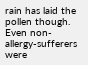rain has laid the pollen though. Even non-allergy-sufferers were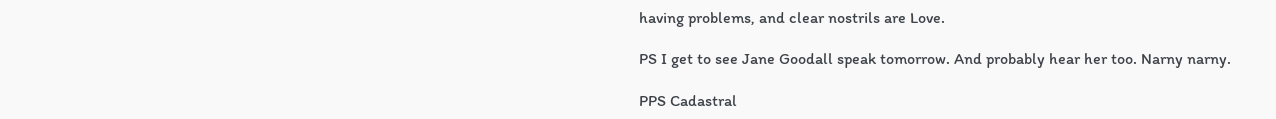having problems, and clear nostrils are Love.

PS I get to see Jane Goodall speak tomorrow. And probably hear her too. Narny narny.

PPS Cadastral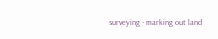surveying - marking out land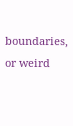boundaries, or weird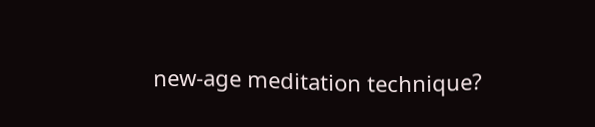new-age meditation technique?